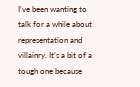I’ve been wanting to talk for a while about representation and villainry. It’s a bit of a tough one because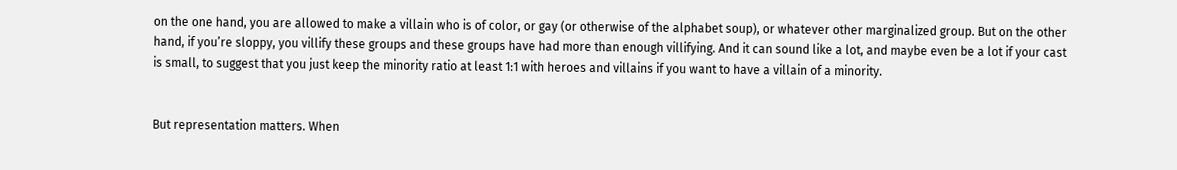on the one hand, you are allowed to make a villain who is of color, or gay (or otherwise of the alphabet soup), or whatever other marginalized group. But on the other hand, if you’re sloppy, you villify these groups and these groups have had more than enough villifying. And it can sound like a lot, and maybe even be a lot if your cast is small, to suggest that you just keep the minority ratio at least 1:1 with heroes and villains if you want to have a villain of a minority.


But representation matters. When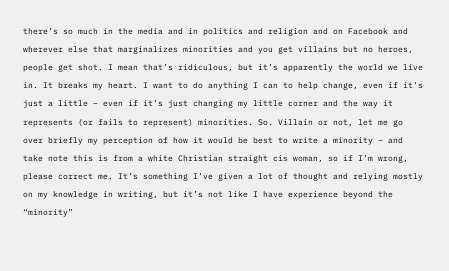there’s so much in the media and in politics and religion and on Facebook and wherever else that marginalizes minorities and you get villains but no heroes, people get shot. I mean that’s ridiculous, but it’s apparently the world we live in. It breaks my heart. I want to do anything I can to help change, even if it’s just a little – even if it’s just changing my little corner and the way it represents (or fails to represent) minorities. So. Villain or not, let me go over briefly my perception of how it would be best to write a minority – and take note this is from a white Christian straight cis woman, so if I’m wrong, please correct me. It’s something I’ve given a lot of thought and relying mostly on my knowledge in writing, but it’s not like I have experience beyond the “minority”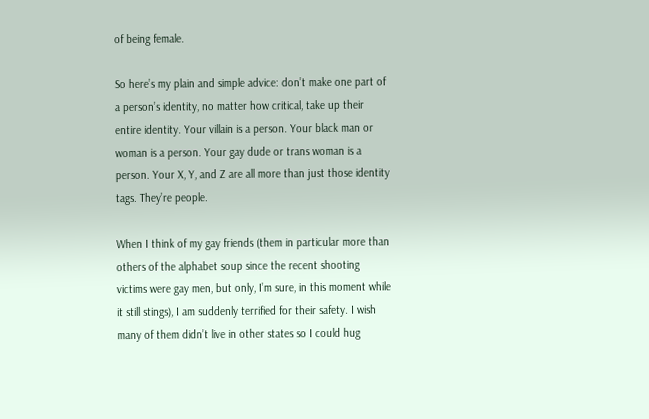of being female.

So here’s my plain and simple advice: don’t make one part of a person’s identity, no matter how critical, take up their entire identity. Your villain is a person. Your black man or woman is a person. Your gay dude or trans woman is a person. Your X, Y, and Z are all more than just those identity tags. They’re people.

When I think of my gay friends (them in particular more than others of the alphabet soup since the recent shooting victims were gay men, but only, I’m sure, in this moment while it still stings), I am suddenly terrified for their safety. I wish many of them didn’t live in other states so I could hug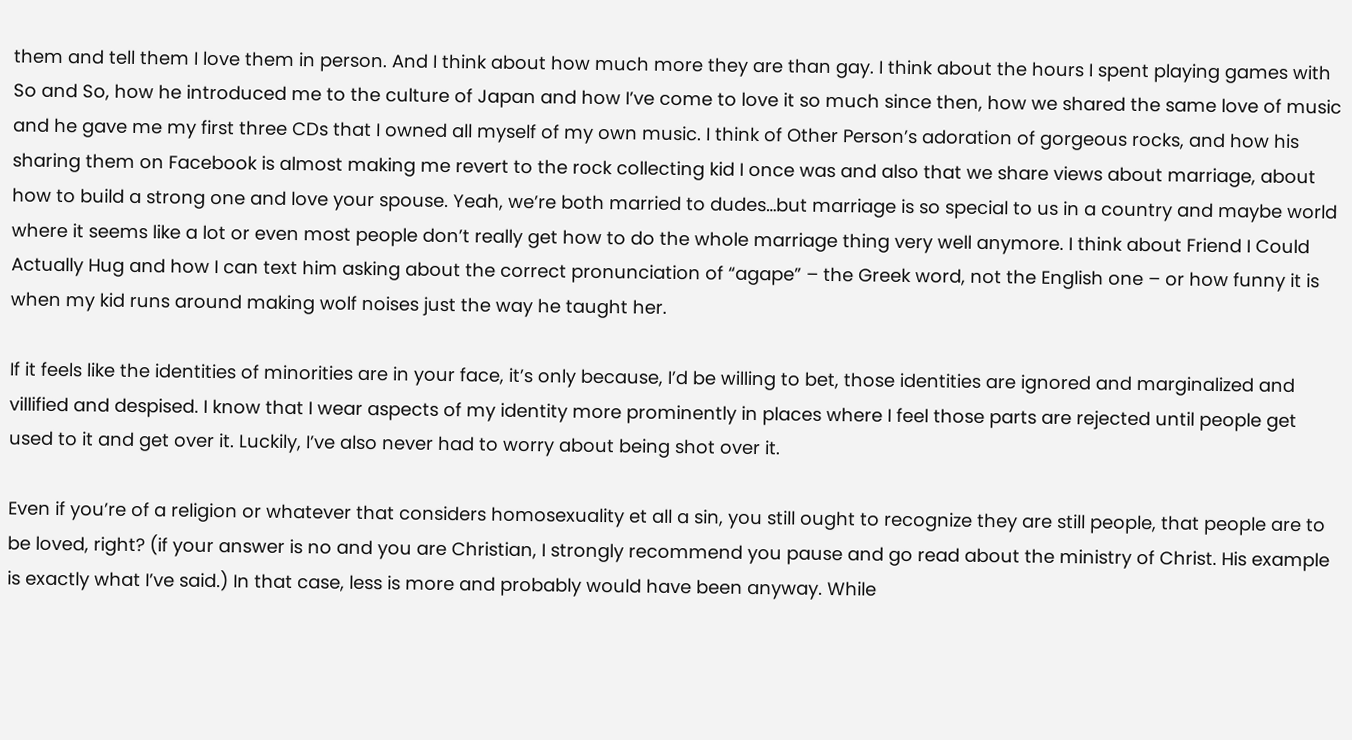them and tell them I love them in person. And I think about how much more they are than gay. I think about the hours I spent playing games with So and So, how he introduced me to the culture of Japan and how I’ve come to love it so much since then, how we shared the same love of music and he gave me my first three CDs that I owned all myself of my own music. I think of Other Person’s adoration of gorgeous rocks, and how his sharing them on Facebook is almost making me revert to the rock collecting kid I once was and also that we share views about marriage, about how to build a strong one and love your spouse. Yeah, we’re both married to dudes…but marriage is so special to us in a country and maybe world where it seems like a lot or even most people don’t really get how to do the whole marriage thing very well anymore. I think about Friend I Could Actually Hug and how I can text him asking about the correct pronunciation of “agape” – the Greek word, not the English one – or how funny it is when my kid runs around making wolf noises just the way he taught her.

If it feels like the identities of minorities are in your face, it’s only because, I’d be willing to bet, those identities are ignored and marginalized and villified and despised. I know that I wear aspects of my identity more prominently in places where I feel those parts are rejected until people get used to it and get over it. Luckily, I’ve also never had to worry about being shot over it.

Even if you’re of a religion or whatever that considers homosexuality et all a sin, you still ought to recognize they are still people, that people are to be loved, right? (if your answer is no and you are Christian, I strongly recommend you pause and go read about the ministry of Christ. His example is exactly what I’ve said.) In that case, less is more and probably would have been anyway. While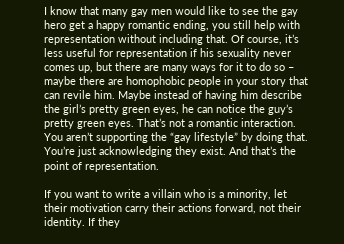I know that many gay men would like to see the gay hero get a happy romantic ending, you still help with representation without including that. Of course, it’s less useful for representation if his sexuality never comes up, but there are many ways for it to do so – maybe there are homophobic people in your story that can revile him. Maybe instead of having him describe the girl’s pretty green eyes, he can notice the guy’s pretty green eyes. That’s not a romantic interaction. You aren’t supporting the “gay lifestyle” by doing that. You’re just acknowledging they exist. And that’s the point of representation.

If you want to write a villain who is a minority, let their motivation carry their actions forward, not their identity. If they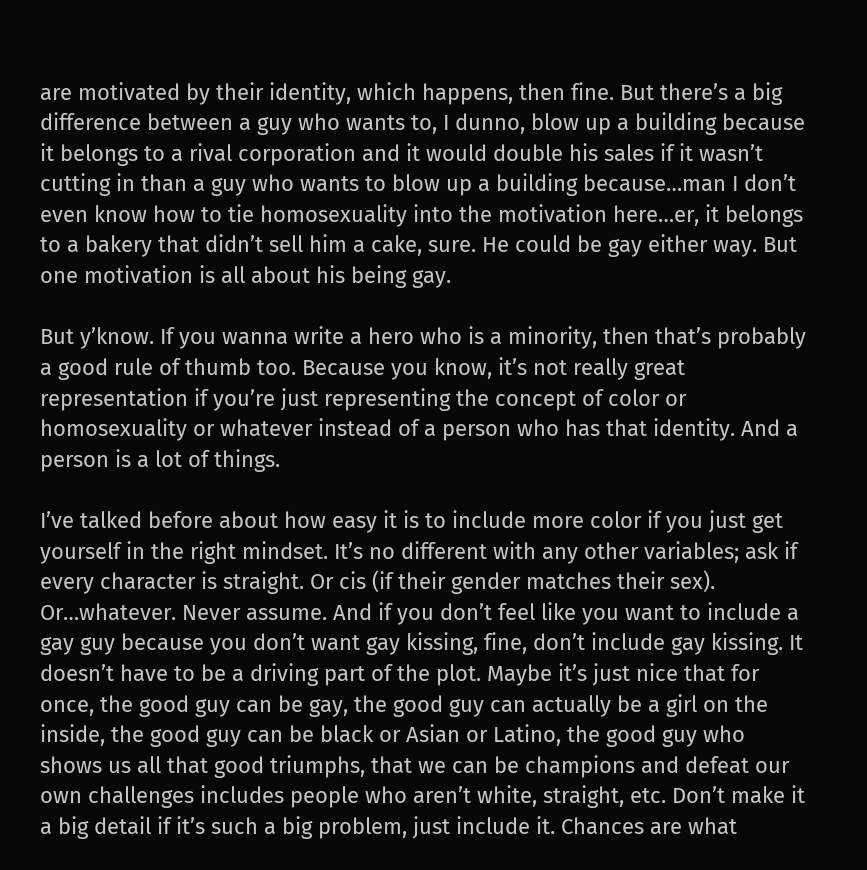are motivated by their identity, which happens, then fine. But there’s a big difference between a guy who wants to, I dunno, blow up a building because it belongs to a rival corporation and it would double his sales if it wasn’t cutting in than a guy who wants to blow up a building because…man I don’t even know how to tie homosexuality into the motivation here…er, it belongs to a bakery that didn’t sell him a cake, sure. He could be gay either way. But one motivation is all about his being gay.

But y’know. If you wanna write a hero who is a minority, then that’s probably a good rule of thumb too. Because you know, it’s not really great representation if you’re just representing the concept of color or homosexuality or whatever instead of a person who has that identity. And a person is a lot of things.

I’ve talked before about how easy it is to include more color if you just get yourself in the right mindset. It’s no different with any other variables; ask if every character is straight. Or cis (if their gender matches their sex). Or…whatever. Never assume. And if you don’t feel like you want to include a gay guy because you don’t want gay kissing, fine, don’t include gay kissing. It doesn’t have to be a driving part of the plot. Maybe it’s just nice that for once, the good guy can be gay, the good guy can actually be a girl on the inside, the good guy can be black or Asian or Latino, the good guy who shows us all that good triumphs, that we can be champions and defeat our own challenges includes people who aren’t white, straight, etc. Don’t make it a big detail if it’s such a big problem, just include it. Chances are what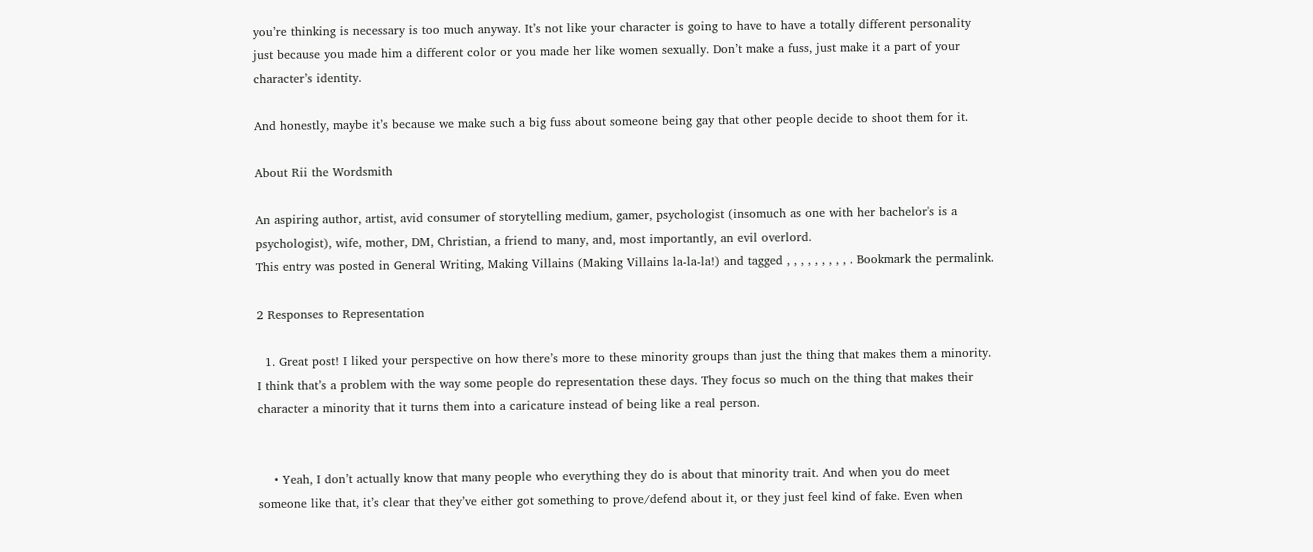you’re thinking is necessary is too much anyway. It’s not like your character is going to have to have a totally different personality just because you made him a different color or you made her like women sexually. Don’t make a fuss, just make it a part of your character’s identity.

And honestly, maybe it’s because we make such a big fuss about someone being gay that other people decide to shoot them for it.

About Rii the Wordsmith

An aspiring author, artist, avid consumer of storytelling medium, gamer, psychologist (insomuch as one with her bachelor's is a psychologist), wife, mother, DM, Christian, a friend to many, and, most importantly, an evil overlord.
This entry was posted in General Writing, Making Villains (Making Villains la-la-la!) and tagged , , , , , , , , , . Bookmark the permalink.

2 Responses to Representation

  1. Great post! I liked your perspective on how there’s more to these minority groups than just the thing that makes them a minority. I think that’s a problem with the way some people do representation these days. They focus so much on the thing that makes their character a minority that it turns them into a caricature instead of being like a real person.


    • Yeah, I don’t actually know that many people who everything they do is about that minority trait. And when you do meet someone like that, it’s clear that they’ve either got something to prove/defend about it, or they just feel kind of fake. Even when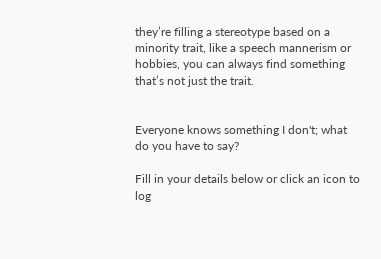they’re filling a stereotype based on a minority trait, like a speech mannerism or hobbies, you can always find something that’s not just the trait.


Everyone knows something I don't; what do you have to say?

Fill in your details below or click an icon to log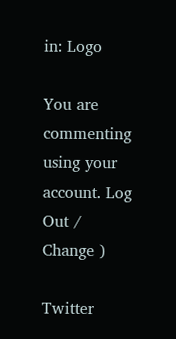in: Logo

You are commenting using your account. Log Out /  Change )

Twitter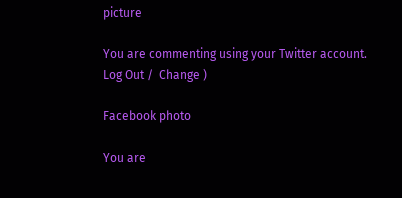picture

You are commenting using your Twitter account. Log Out /  Change )

Facebook photo

You are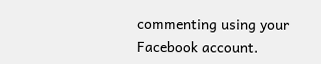commenting using your Facebook account.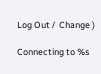Log Out /  Change )

Connecting to %s